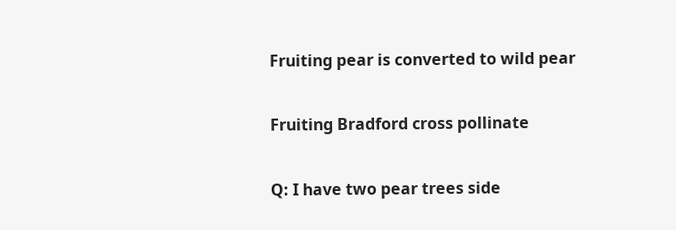Fruiting pear is converted to wild pear

Fruiting Bradford cross pollinate

Q: I have two pear trees side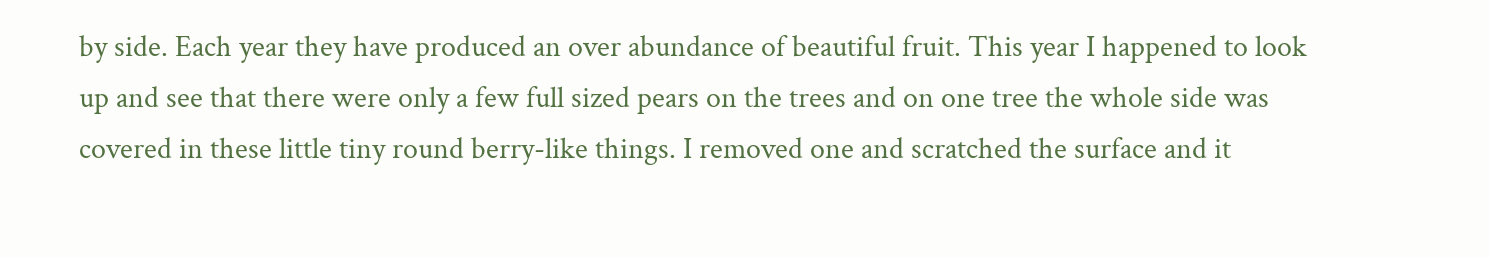by side. Each year they have produced an over abundance of beautiful fruit. This year I happened to look up and see that there were only a few full sized pears on the trees and on one tree the whole side was covered in these little tiny round berry-like things. I removed one and scratched the surface and it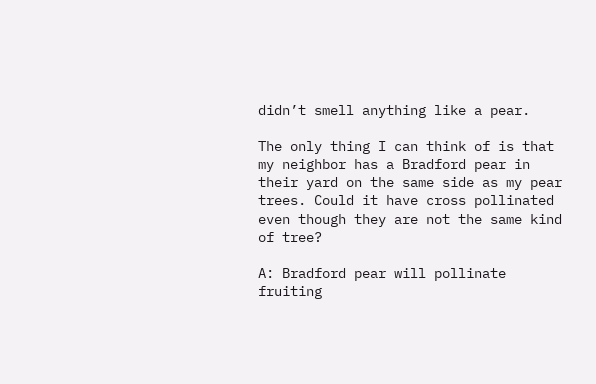didn’t smell anything like a pear.

The only thing I can think of is that my neighbor has a Bradford pear in their yard on the same side as my pear trees. Could it have cross pollinated even though they are not the same kind of tree?

A: Bradford pear will pollinate fruiting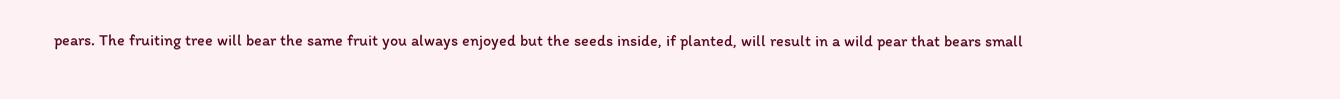pears. The fruiting tree will bear the same fruit you always enjoyed but the seeds inside, if planted, will result in a wild pear that bears small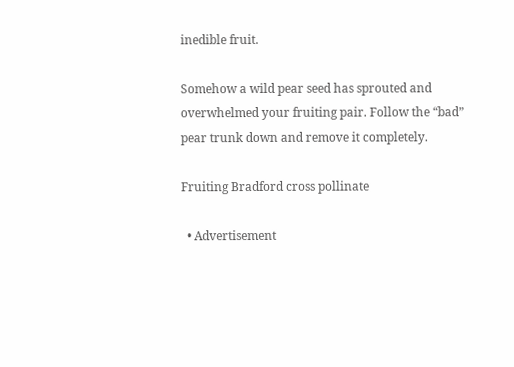inedible fruit.

Somehow a wild pear seed has sprouted and overwhelmed your fruiting pair. Follow the “bad” pear trunk down and remove it completely.

Fruiting Bradford cross pollinate

  • Advertisement